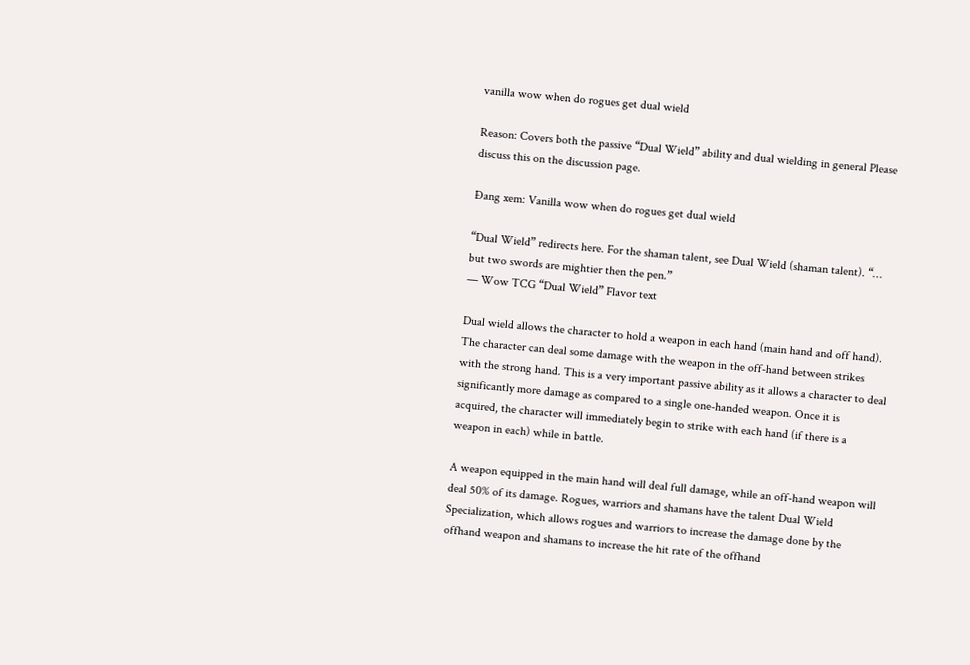vanilla wow when do rogues get dual wield

Reason: Covers both the passive “Dual Wield” ability and dual wielding in general Please discuss this on the discussion page.

Đang xem: Vanilla wow when do rogues get dual wield

“Dual Wield” redirects here. For the shaman talent, see Dual Wield (shaman talent). “… but two swords are mightier then the pen.”
— Wow TCG “Dual Wield” Flavor text

Dual wield allows the character to hold a weapon in each hand (main hand and off hand). The character can deal some damage with the weapon in the off-hand between strikes with the strong hand. This is a very important passive ability as it allows a character to deal significantly more damage as compared to a single one-handed weapon. Once it is acquired, the character will immediately begin to strike with each hand (if there is a weapon in each) while in battle.

A weapon equipped in the main hand will deal full damage, while an off-hand weapon will deal 50% of its damage. Rogues, warriors and shamans have the talent Dual Wield Specialization, which allows rogues and warriors to increase the damage done by the offhand weapon and shamans to increase the hit rate of the offhand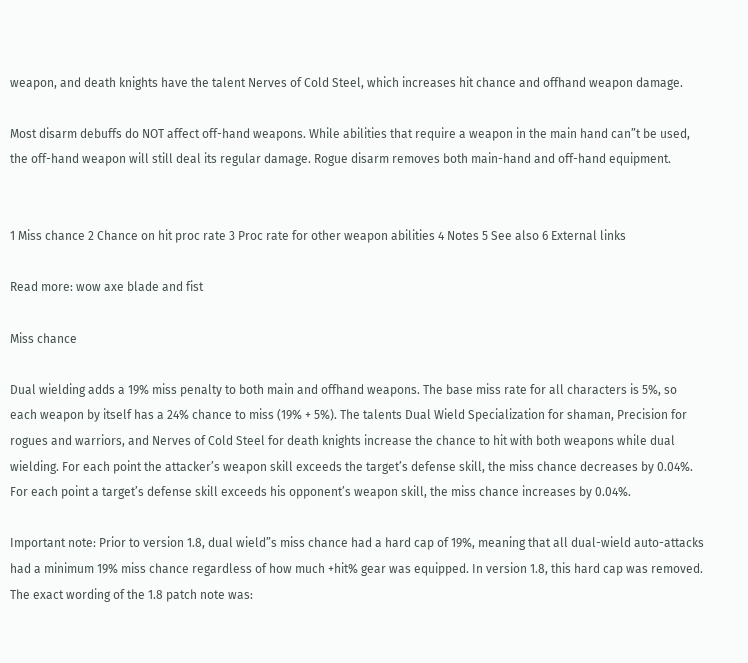weapon, and death knights have the talent Nerves of Cold Steel, which increases hit chance and offhand weapon damage.

Most disarm debuffs do NOT affect off-hand weapons. While abilities that require a weapon in the main hand can”t be used, the off-hand weapon will still deal its regular damage. Rogue disarm removes both main-hand and off-hand equipment.


1 Miss chance 2 Chance on hit proc rate 3 Proc rate for other weapon abilities 4 Notes 5 See also 6 External links

Read more: wow axe blade and fist

Miss chance

Dual wielding adds a 19% miss penalty to both main and offhand weapons. The base miss rate for all characters is 5%, so each weapon by itself has a 24% chance to miss (19% + 5%). The talents Dual Wield Specialization for shaman, Precision for rogues and warriors, and Nerves of Cold Steel for death knights increase the chance to hit with both weapons while dual wielding. For each point the attacker’s weapon skill exceeds the target’s defense skill, the miss chance decreases by 0.04%. For each point a target’s defense skill exceeds his opponent’s weapon skill, the miss chance increases by 0.04%.

Important note: Prior to version 1.8, dual wield”s miss chance had a hard cap of 19%, meaning that all dual-wield auto-attacks had a minimum 19% miss chance regardless of how much +hit% gear was equipped. In version 1.8, this hard cap was removed. The exact wording of the 1.8 patch note was: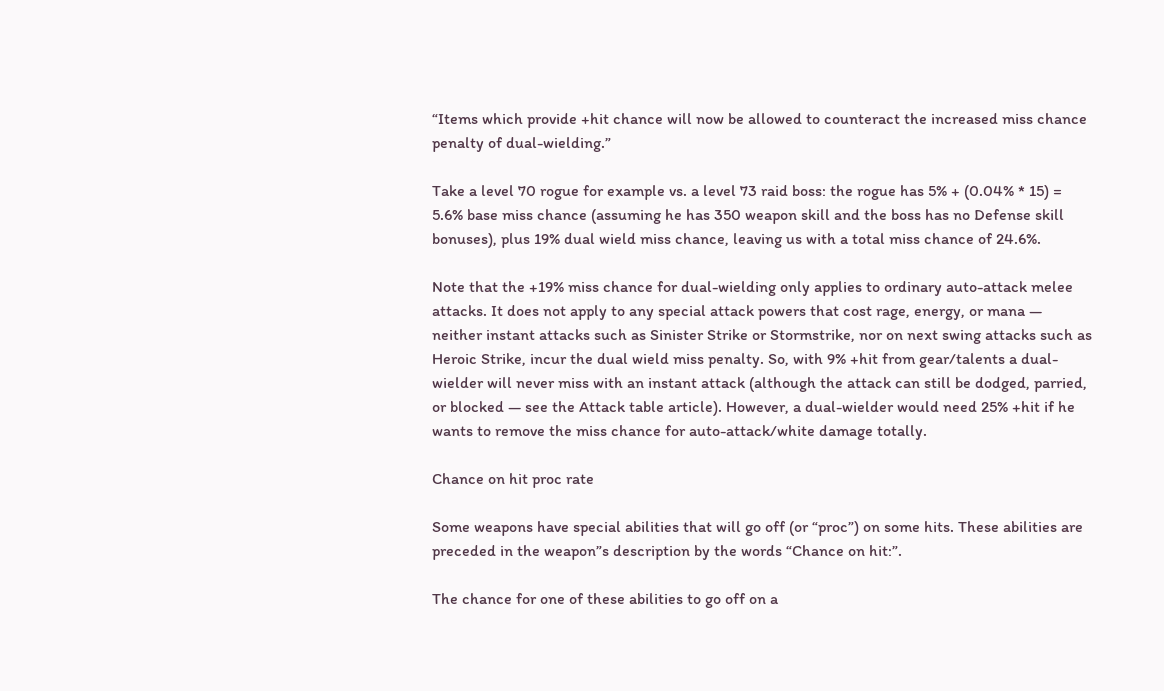“Items which provide +hit chance will now be allowed to counteract the increased miss chance penalty of dual-wielding.”

Take a level 70 rogue for example vs. a level 73 raid boss: the rogue has 5% + (0.04% * 15) = 5.6% base miss chance (assuming he has 350 weapon skill and the boss has no Defense skill bonuses), plus 19% dual wield miss chance, leaving us with a total miss chance of 24.6%.

Note that the +19% miss chance for dual-wielding only applies to ordinary auto-attack melee attacks. It does not apply to any special attack powers that cost rage, energy, or mana — neither instant attacks such as Sinister Strike or Stormstrike, nor on next swing attacks such as Heroic Strike, incur the dual wield miss penalty. So, with 9% +hit from gear/talents a dual-wielder will never miss with an instant attack (although the attack can still be dodged, parried, or blocked — see the Attack table article). However, a dual-wielder would need 25% +hit if he wants to remove the miss chance for auto-attack/white damage totally.

Chance on hit proc rate

Some weapons have special abilities that will go off (or “proc”) on some hits. These abilities are preceded in the weapon”s description by the words “Chance on hit:”.

The chance for one of these abilities to go off on a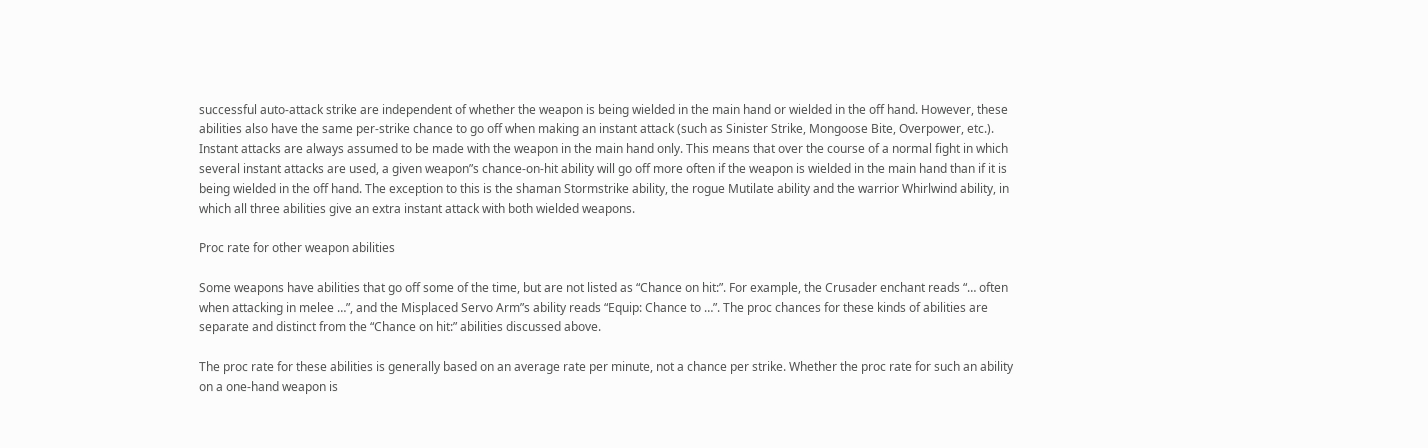successful auto-attack strike are independent of whether the weapon is being wielded in the main hand or wielded in the off hand. However, these abilities also have the same per-strike chance to go off when making an instant attack (such as Sinister Strike, Mongoose Bite, Overpower, etc.). Instant attacks are always assumed to be made with the weapon in the main hand only. This means that over the course of a normal fight in which several instant attacks are used, a given weapon”s chance-on-hit ability will go off more often if the weapon is wielded in the main hand than if it is being wielded in the off hand. The exception to this is the shaman Stormstrike ability, the rogue Mutilate ability and the warrior Whirlwind ability, in which all three abilities give an extra instant attack with both wielded weapons.

Proc rate for other weapon abilities

Some weapons have abilities that go off some of the time, but are not listed as “Chance on hit:”. For example, the Crusader enchant reads “… often when attacking in melee …”, and the Misplaced Servo Arm”s ability reads “Equip: Chance to …”. The proc chances for these kinds of abilities are separate and distinct from the “Chance on hit:” abilities discussed above.

The proc rate for these abilities is generally based on an average rate per minute, not a chance per strike. Whether the proc rate for such an ability on a one-hand weapon is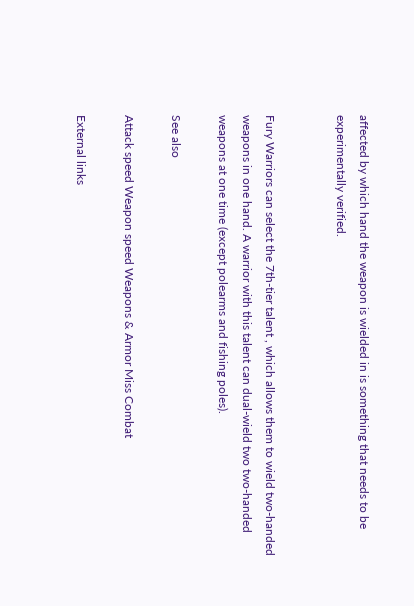affected by which hand the weapon is wielded in is something that needs to be experimentally verified.


Fury Warriors can select the 7th-tier talent , which allows them to wield two-handed weapons in one hand. A warrior with this talent can dual-wield two two-handed weapons at one time (except polearms and fishing poles).

See also

Attack speed Weapon speed Weapons & Armor Miss Combat

External links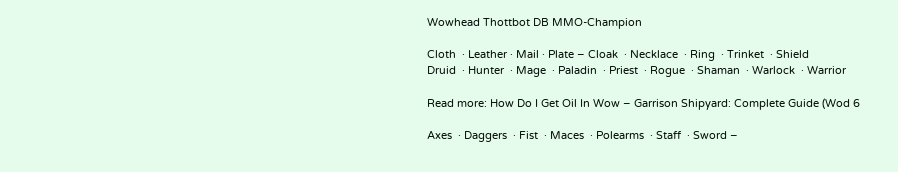Wowhead Thottbot DB MMO-Champion

Cloth  · Leather · Mail · Plate – Cloak  · Necklace  · Ring  · Trinket  · Shield
Druid  · Hunter  · Mage  · Paladin  · Priest  · Rogue  · Shaman  · Warlock  · Warrior

Read more: How Do I Get Oil In Wow – Garrison Shipyard: Complete Guide (Wod 6

Axes  · Daggers  · Fist  · Maces  · Polearms  · Staff  · Sword –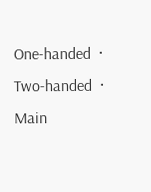One-handed  · Two-handed  · Main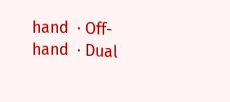hand  · Off-hand  · Dual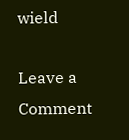wield

Leave a Comment